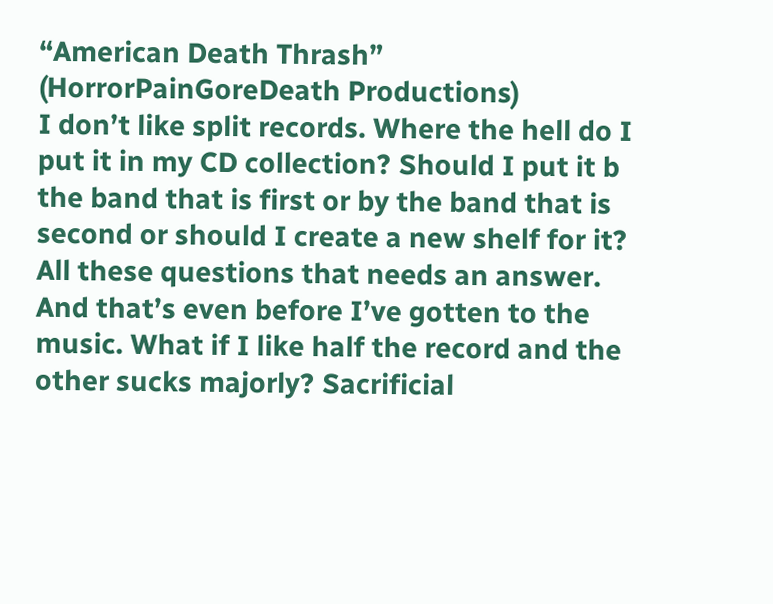“American Death Thrash”
(HorrorPainGoreDeath Productions)
I don’t like split records. Where the hell do I put it in my CD collection? Should I put it b the band that is first or by the band that is second or should I create a new shelf for it? All these questions that needs an answer. And that’s even before I’ve gotten to the music. What if I like half the record and the other sucks majorly? Sacrificial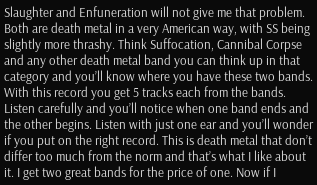Slaughter and Enfuneration will not give me that problem. Both are death metal in a very American way, with SS being slightly more thrashy. Think Suffocation, Cannibal Corpse and any other death metal band you can think up in that category and you’ll know where you have these two bands. With this record you get 5 tracks each from the bands. Listen carefully and you’ll notice when one band ends and the other begins. Listen with just one ear and you’ll wonder if you put on the right record. This is death metal that don’t differ too much from the norm and that’s what I like about it. I get two great bands for the price of one. Now if I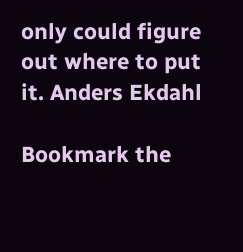only could figure out where to put it. Anders Ekdahl

Bookmark the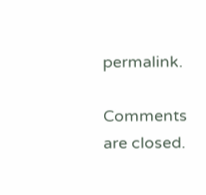permalink.

Comments are closed.